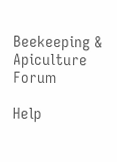Beekeeping & Apiculture Forum

Help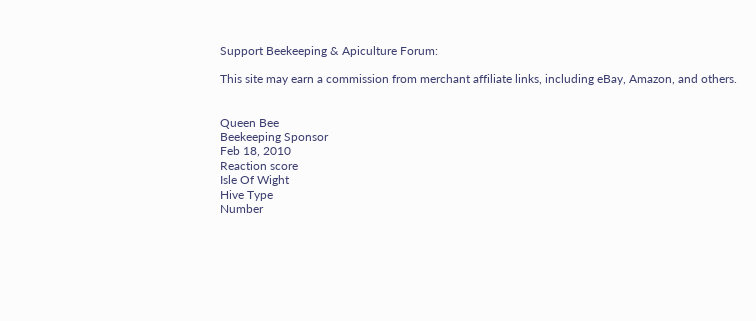Support Beekeeping & Apiculture Forum:

This site may earn a commission from merchant affiliate links, including eBay, Amazon, and others.


Queen Bee
Beekeeping Sponsor
Feb 18, 2010
Reaction score
Isle Of Wight
Hive Type
Number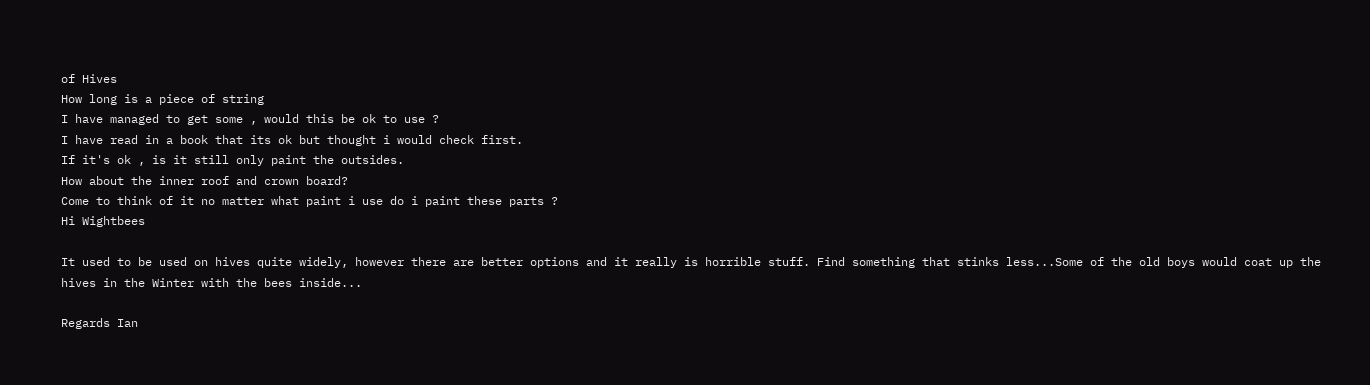of Hives
How long is a piece of string
I have managed to get some , would this be ok to use ?
I have read in a book that its ok but thought i would check first.
If it's ok , is it still only paint the outsides.
How about the inner roof and crown board?
Come to think of it no matter what paint i use do i paint these parts ?
Hi Wightbees

It used to be used on hives quite widely, however there are better options and it really is horrible stuff. Find something that stinks less...Some of the old boys would coat up the hives in the Winter with the bees inside...

Regards Ian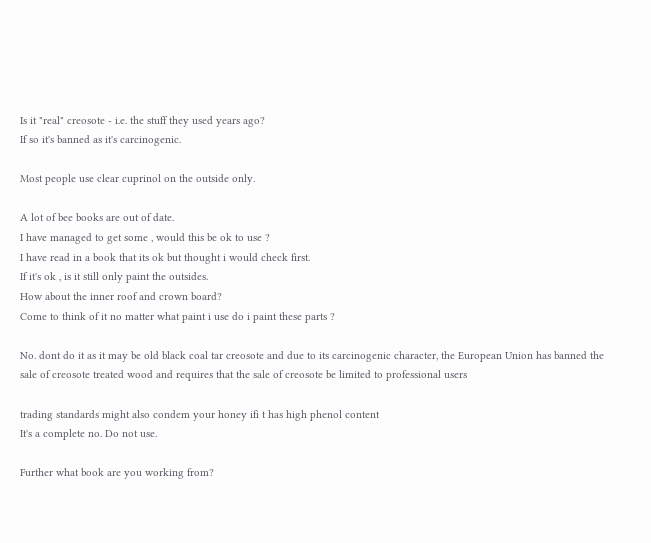Is it "real" creosote - i.e. the stuff they used years ago?
If so it's banned as it's carcinogenic.

Most people use clear cuprinol on the outside only.

A lot of bee books are out of date.
I have managed to get some , would this be ok to use ?
I have read in a book that its ok but thought i would check first.
If it's ok , is it still only paint the outsides.
How about the inner roof and crown board?
Come to think of it no matter what paint i use do i paint these parts ?

No. dont do it as it may be old black coal tar creosote and due to its carcinogenic character, the European Union has banned the sale of creosote treated wood and requires that the sale of creosote be limited to professional users

trading standards might also condem your honey ifi t has high phenol content
It's a complete no. Do not use.

Further what book are you working from?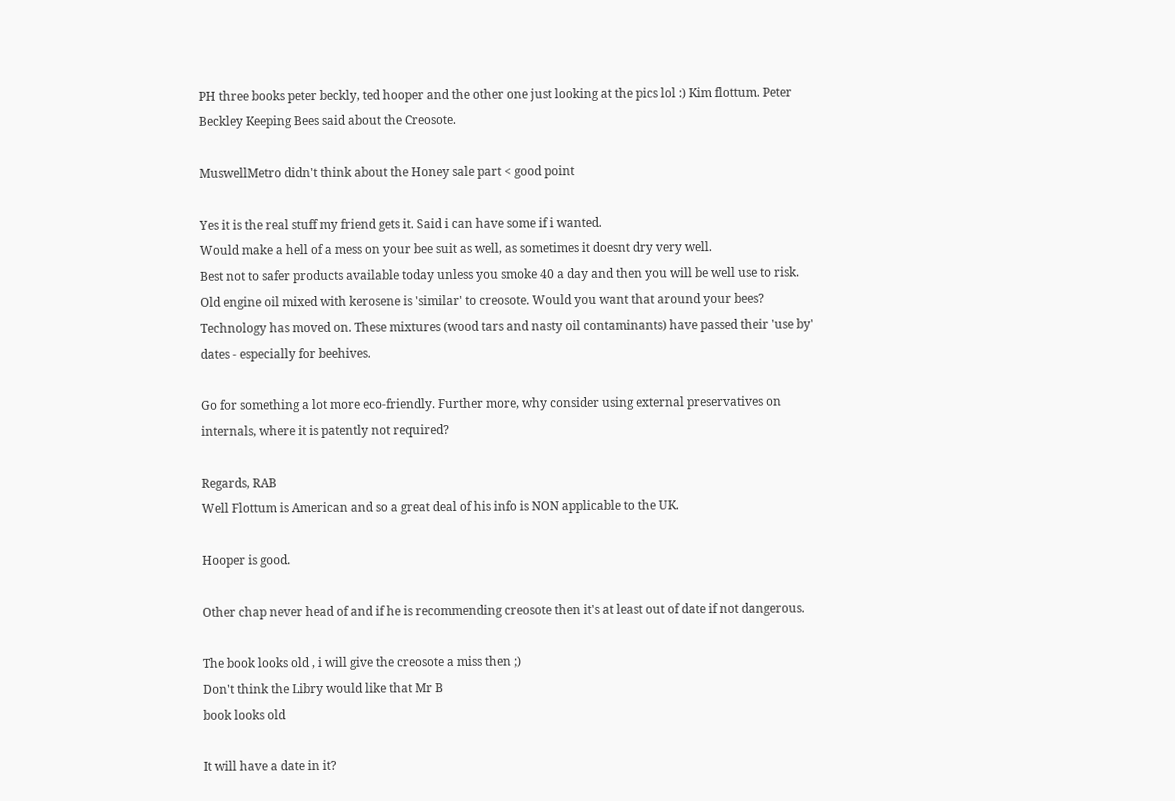PH three books peter beckly, ted hooper and the other one just looking at the pics lol :) Kim flottum. Peter Beckley Keeping Bees said about the Creosote.

MuswellMetro didn't think about the Honey sale part < good point

Yes it is the real stuff my friend gets it. Said i can have some if i wanted.
Would make a hell of a mess on your bee suit as well, as sometimes it doesnt dry very well.
Best not to safer products available today unless you smoke 40 a day and then you will be well use to risk.
Old engine oil mixed with kerosene is 'similar' to creosote. Would you want that around your bees? Technology has moved on. These mixtures (wood tars and nasty oil contaminants) have passed their 'use by' dates - especially for beehives.

Go for something a lot more eco-friendly. Further more, why consider using external preservatives on internals, where it is patently not required?

Regards, RAB
Well Flottum is American and so a great deal of his info is NON applicable to the UK.

Hooper is good.

Other chap never head of and if he is recommending creosote then it's at least out of date if not dangerous.

The book looks old , i will give the creosote a miss then ;)
Don't think the Libry would like that Mr B
book looks old

It will have a date in it?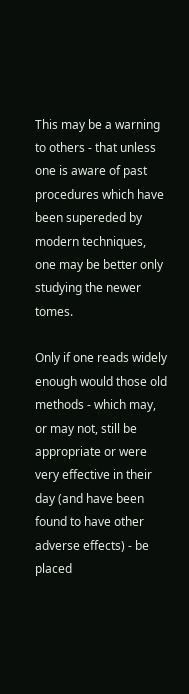This may be a warning to others - that unless one is aware of past procedures which have been supereded by modern techniques, one may be better only studying the newer tomes.

Only if one reads widely enough would those old methods - which may, or may not, still be appropriate or were very effective in their day (and have been found to have other adverse effects) - be placed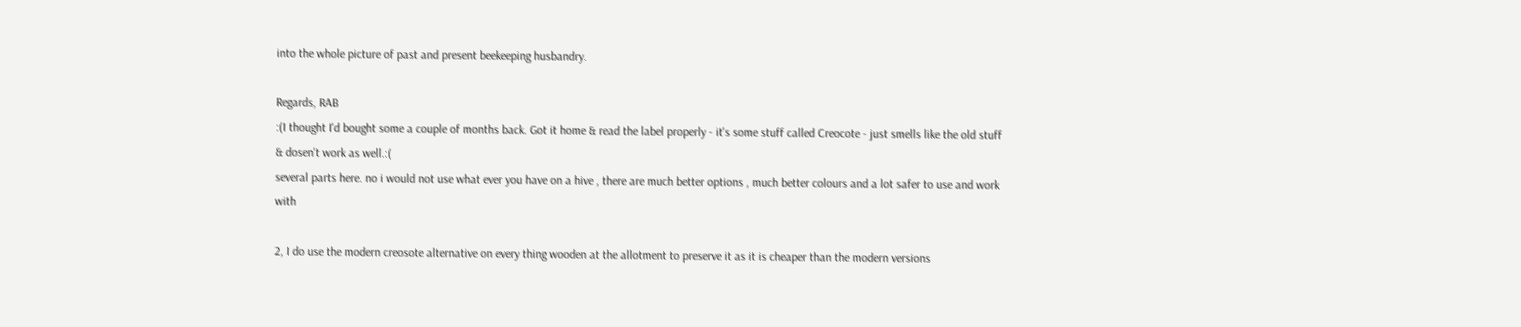into the whole picture of past and present beekeeping husbandry.

Regards, RAB
:(I thought I'd bought some a couple of months back. Got it home & read the label properly - it's some stuff called Creocote - just smells like the old stuff & dosen't work as well.:(
several parts here. no i would not use what ever you have on a hive , there are much better options , much better colours and a lot safer to use and work with

2, I do use the modern creosote alternative on every thing wooden at the allotment to preserve it as it is cheaper than the modern versions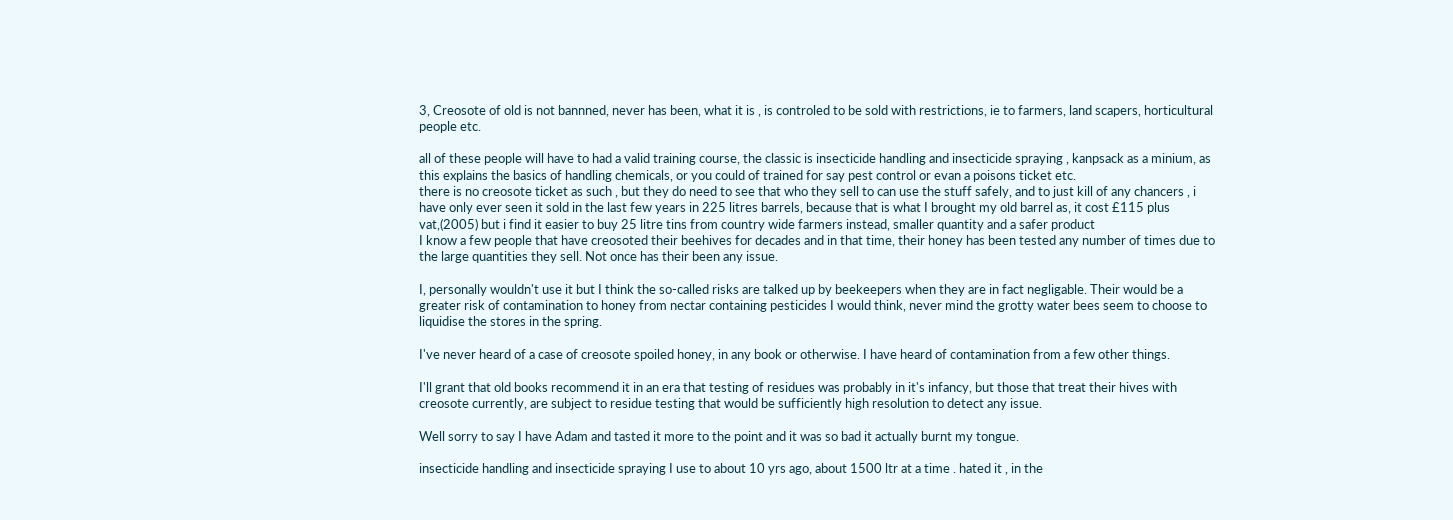3, Creosote of old is not bannned, never has been, what it is , is controled to be sold with restrictions, ie to farmers, land scapers, horticultural people etc.

all of these people will have to had a valid training course, the classic is insecticide handling and insecticide spraying , kanpsack as a minium, as this explains the basics of handling chemicals, or you could of trained for say pest control or evan a poisons ticket etc.
there is no creosote ticket as such , but they do need to see that who they sell to can use the stuff safely, and to just kill of any chancers , i have only ever seen it sold in the last few years in 225 litres barrels, because that is what I brought my old barrel as, it cost £115 plus vat,(2005) but i find it easier to buy 25 litre tins from country wide farmers instead, smaller quantity and a safer product
I know a few people that have creosoted their beehives for decades and in that time, their honey has been tested any number of times due to the large quantities they sell. Not once has their been any issue.

I, personally wouldn't use it but I think the so-called risks are talked up by beekeepers when they are in fact negligable. Their would be a greater risk of contamination to honey from nectar containing pesticides I would think, never mind the grotty water bees seem to choose to liquidise the stores in the spring.

I've never heard of a case of creosote spoiled honey, in any book or otherwise. I have heard of contamination from a few other things.

I'll grant that old books recommend it in an era that testing of residues was probably in it's infancy, but those that treat their hives with creosote currently, are subject to residue testing that would be sufficiently high resolution to detect any issue.

Well sorry to say I have Adam and tasted it more to the point and it was so bad it actually burnt my tongue.

insecticide handling and insecticide spraying I use to about 10 yrs ago, about 1500 ltr at a time . hated it , in the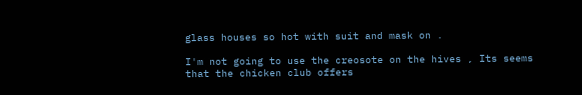glass houses so hot with suit and mask on .

I'm not going to use the creosote on the hives , Its seems that the chicken club offers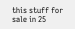this stuff for sale in 25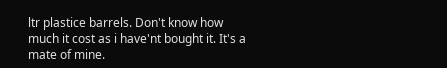ltr plastice barrels. Don't know how much it cost as i have'nt bought it. It's a mate of mine.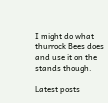I might do what thurrock Bees does and use it on the stands though.

Latest posts